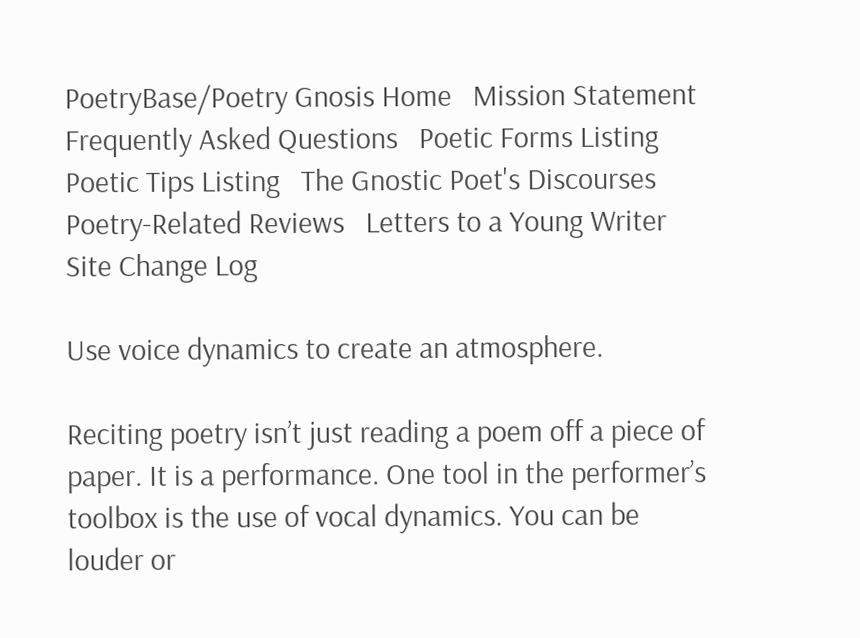PoetryBase/Poetry Gnosis Home   Mission Statement   Frequently Asked Questions   Poetic Forms Listing   Poetic Tips Listing   The Gnostic Poet's Discourses   Poetry-Related Reviews   Letters to a Young Writer   Site Change Log

Use voice dynamics to create an atmosphere.

Reciting poetry isn’t just reading a poem off a piece of paper. It is a performance. One tool in the performer’s toolbox is the use of vocal dynamics. You can be louder or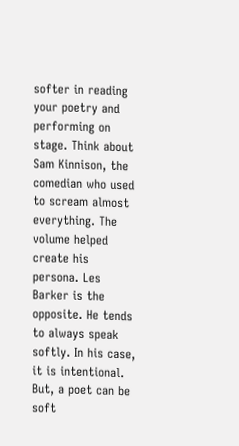softer in reading your poetry and performing on stage. Think about Sam Kinnison, the comedian who used to scream almost everything. The volume helped create his persona. Les Barker is the opposite. He tends to always speak softly. In his case, it is intentional. But, a poet can be soft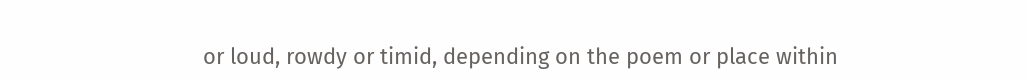or loud, rowdy or timid, depending on the poem or place within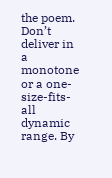the poem. Don’t deliver in a monotone or a one-size-fits-all dynamic range. By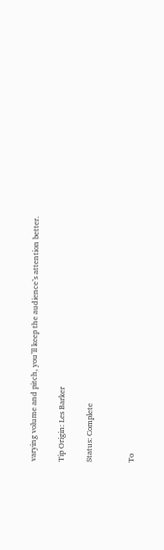varying volume and pitch, you’ll keep the audience’s attention better.

Tip Origin: Les Barker

Status: Complete


To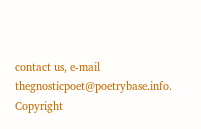contact us, e-mail thegnosticpoet@poetrybase.info.
Copyright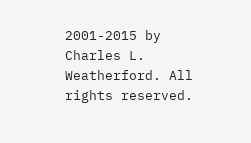2001-2015 by Charles L. Weatherford. All rights reserved.